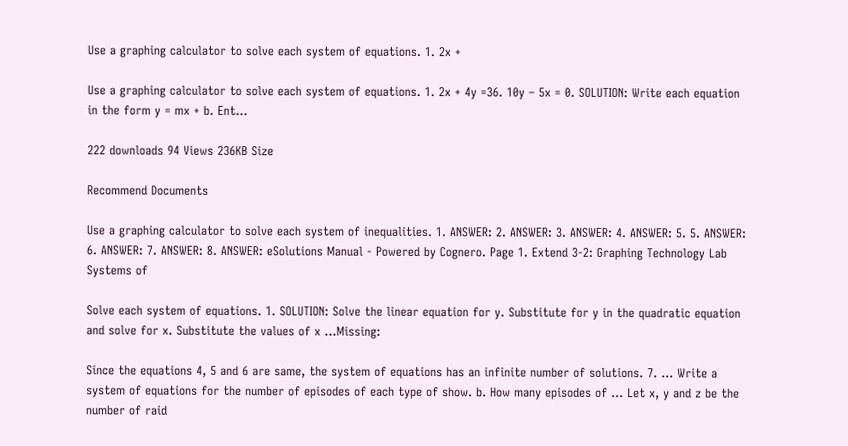Use a graphing calculator to solve each system of equations. 1. 2x +

Use a graphing calculator to solve each system of equations. 1. 2x + 4y =36. 10y – 5x = 0. SOLUTION: Write each equation in the form y = mx + b. Ent...

222 downloads 94 Views 236KB Size

Recommend Documents

Use a graphing calculator to solve each system of inequalities. 1. ANSWER: 2. ANSWER: 3. ANSWER: 4. ANSWER: 5. 5. ANSWER: 6. ANSWER: 7. ANSWER: 8. ANSWER: eSolutions Manual - Powered by Cognero. Page 1. Extend 3-2: Graphing Technology Lab Systems of

Solve each system of equations. 1. SOLUTION: Solve the linear equation for y. Substitute for y in the quadratic equation and solve for x. Substitute the values of x ...Missing:

Since the equations 4, 5 and 6 are same, the system of equations has an infinite number of solutions. 7. ... Write a system of equations for the number of episodes of each type of show. b. How many episodes of ... Let x, y and z be the number of raid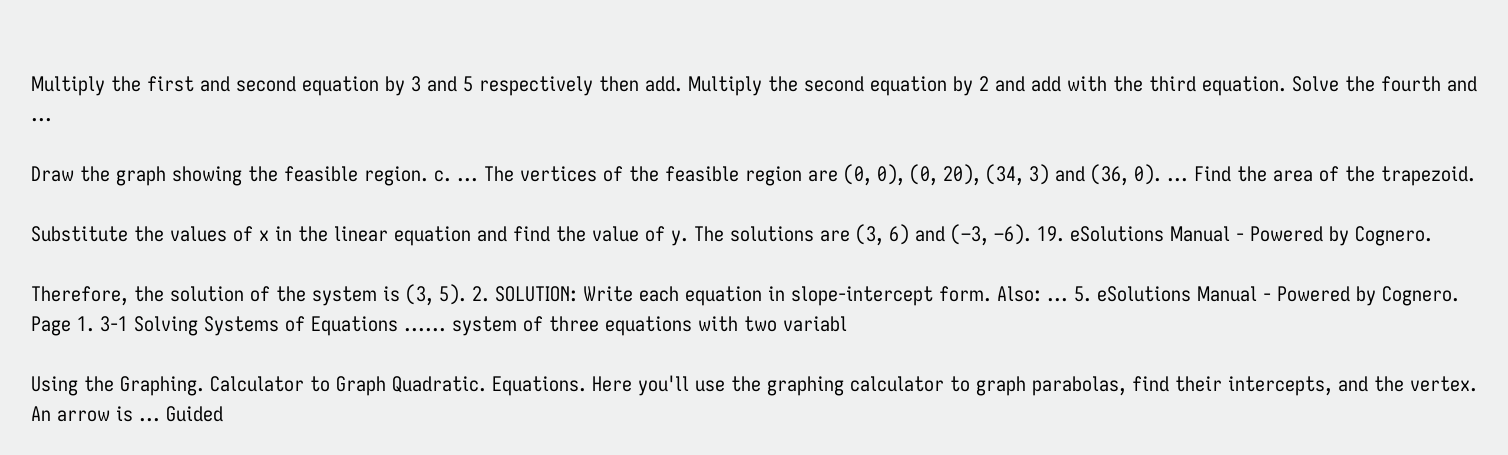Multiply the first and second equation by 3 and 5 respectively then add. Multiply the second equation by 2 and add with the third equation. Solve the fourth and ...

Draw the graph showing the feasible region. c. ... The vertices of the feasible region are (0, 0), (0, 20), (34, 3) and (36, 0). ... Find the area of the trapezoid.

Substitute the values of x in the linear equation and find the value of y. The solutions are (3, 6) and (–3, –6). 19. eSolutions Manual - Powered by Cognero.

Therefore, the solution of the system is (3, 5). 2. SOLUTION: Write each equation in slope-intercept form. Also: ... 5. eSolutions Manual - Powered by Cognero. Page 1. 3-1 Solving Systems of Equations ...... system of three equations with two variabl

Using the Graphing. Calculator to Graph Quadratic. Equations. Here you'll use the graphing calculator to graph parabolas, find their intercepts, and the vertex. An arrow is ... Guided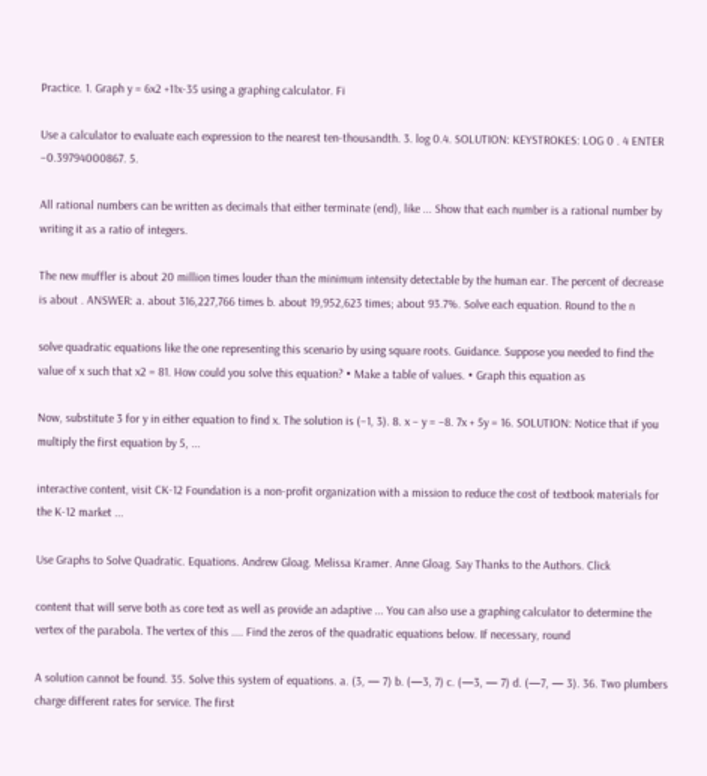Practice. 1. Graph y = 6x2 +11x-35 using a graphing calculator. Fi

Use a calculator to evaluate each expression to the nearest ten-thousandth. 3. log 0.4. SOLUTION: KEYSTROKES: LOG 0 . 4 ENTER –0.39794000867. 5.

All rational numbers can be written as decimals that either terminate (end), like ... Show that each number is a rational number by writing it as a ratio of integers.

The new muffler is about 20 million times louder than the minimum intensity detectable by the human ear. The percent of decrease is about . ANSWER: a. about 316,227,766 times b. about 19,952,623 times; about 93.7%. Solve each equation. Round to the n

solve quadratic equations like the one representing this scenario by using square roots. Guidance. Suppose you needed to find the value of x such that x2 = 81. How could you solve this equation? • Make a table of values. • Graph this equation as

Now, substitute 3 for y in either equation to find x. The solution is (–1, 3). 8. x − y = −8. 7x + 5y = 16. SOLUTION: Notice that if you multiply the first equation by 5, ...

interactive content, visit CK-12 Foundation is a non-profit organization with a mission to reduce the cost of textbook materials for the K-12 market ...

Use Graphs to Solve Quadratic. Equations. Andrew Gloag. Melissa Kramer. Anne Gloag. Say Thanks to the Authors. Click

content that will serve both as core text as well as provide an adaptive ... You can also use a graphing calculator to determine the vertex of the parabola. The vertex of this .... Find the zeros of the quadratic equations below. If necessary, round

A solution cannot be found. 35. Solve this system of equations. a. (3, — 7) b. (—3, 7) c. (—3, — 7) d. (—7, — 3). 36. Two plumbers charge different rates for service. The first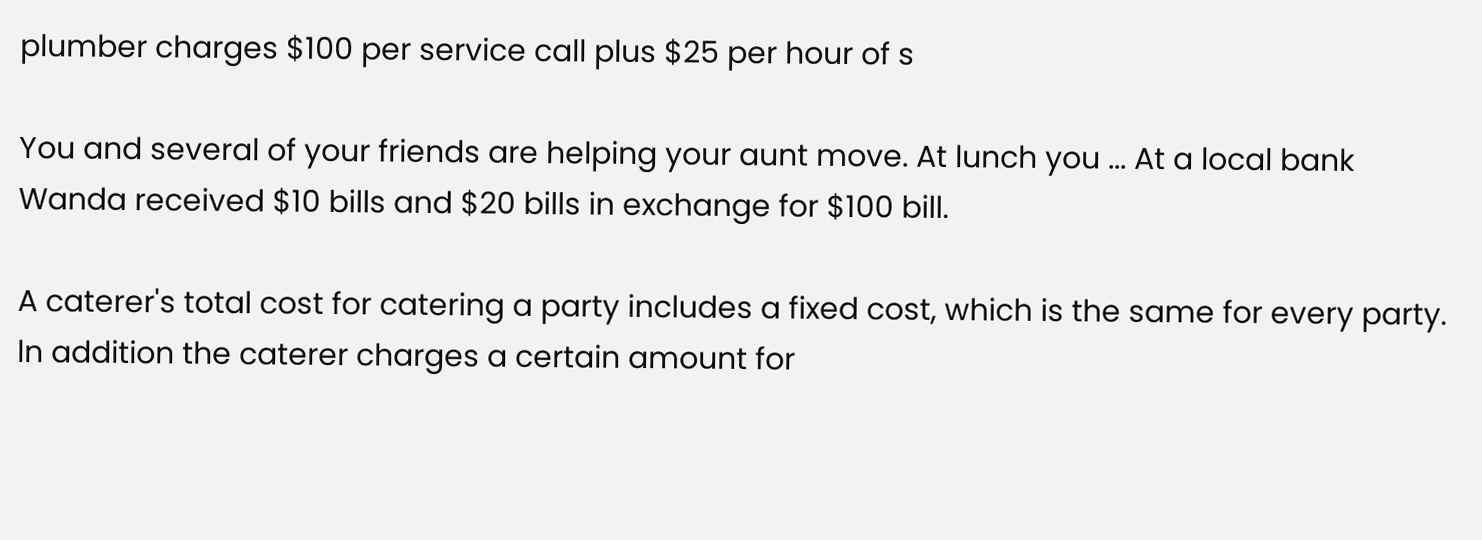plumber charges $100 per service call plus $25 per hour of s

You and several of your friends are helping your aunt move. At lunch you ... At a local bank Wanda received $10 bills and $20 bills in exchange for $100 bill.

A caterer's total cost for catering a party includes a fixed cost, which is the same for every party. ln addition the caterer charges a certain amount for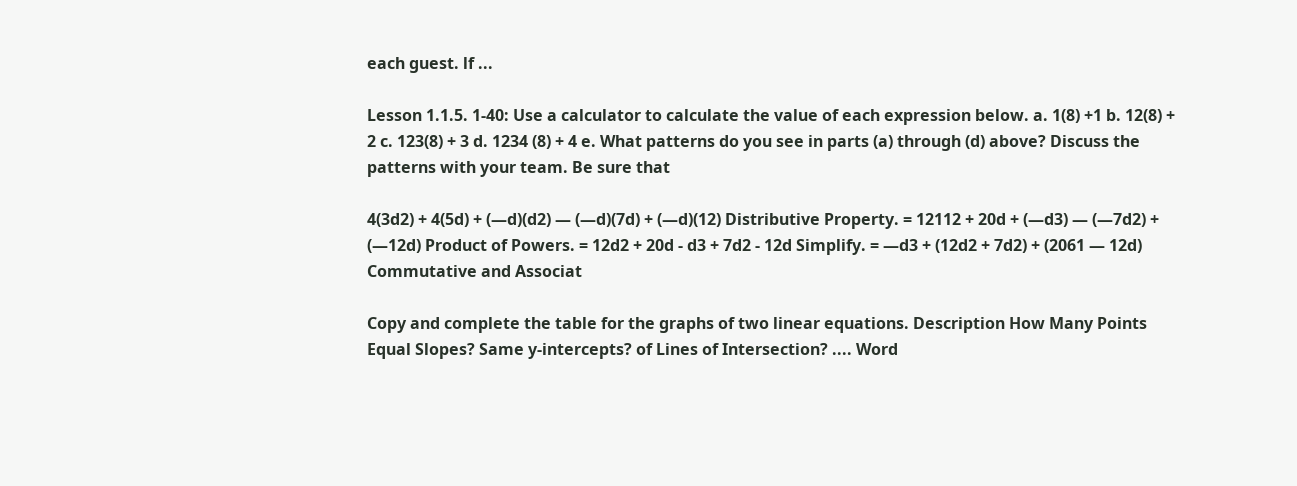each guest. lf ...

Lesson 1.1.5. 1-40: Use a calculator to calculate the value of each expression below. a. 1(8) +1 b. 12(8) + 2 c. 123(8) + 3 d. 1234 (8) + 4 e. What patterns do you see in parts (a) through (d) above? Discuss the patterns with your team. Be sure that

4(3d2) + 4(5d) + (—d)(d2) — (—d)(7d) + (—d)(12) Distributive Property. = 12112 + 20d + (—d3) — (—7d2) + (—12d) Product of Powers. = 12d2 + 20d - d3 + 7d2 - 12d Simplify. = —d3 + (12d2 + 7d2) + (2061 — 12d) Commutative and Associat

Copy and complete the table for the graphs of two linear equations. Description How Many Points Equal Slopes? Same y-intercepts? of Lines of Intersection? .... Word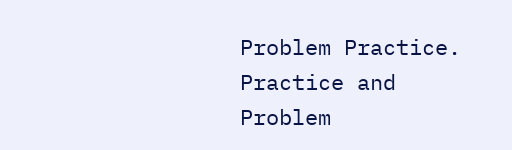Problem Practice. Practice and Problem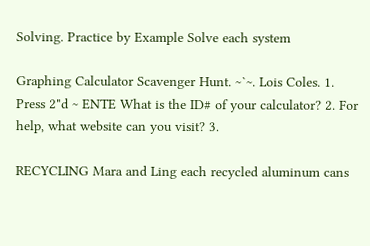Solving. Practice by Example Solve each system

Graphing Calculator Scavenger Hunt. ~`~. Lois Coles. 1. Press 2"d ~ ENTE What is the ID# of your calculator? 2. For help, what website can you visit? 3.

RECYCLING Mara and Ling each recycled aluminum cans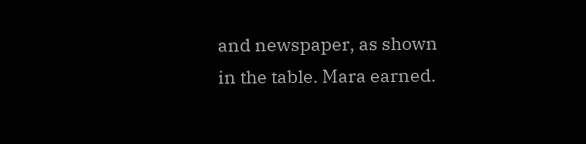and newspaper, as shown in the table. Mara earned.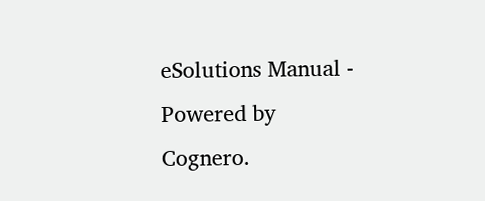eSolutions Manual - Powered by Cognero.